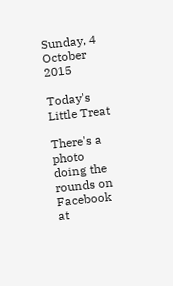Sunday, 4 October 2015

Today's Little Treat

There's a photo doing the rounds on Facebook at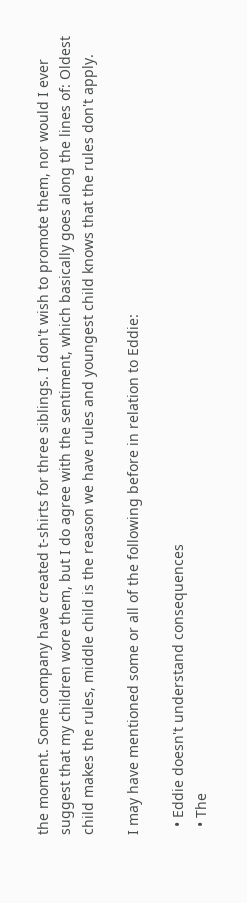the moment. Some company have created t-shirts for three siblings. I don't wish to promote them, nor would I ever suggest that my children wore them, but I do agree with the sentiment, which basically goes along the lines of: Oldest child makes the rules, middle child is the reason we have rules and youngest child knows that the rules don't apply.

I may have mentioned some or all of the following before in relation to Eddie:

  • Eddie doesn't understand consequences
  • The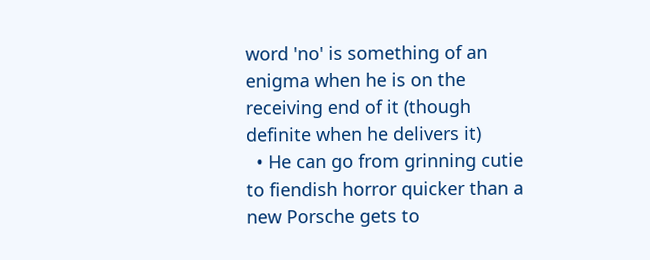word 'no' is something of an enigma when he is on the receiving end of it (though definite when he delivers it)
  • He can go from grinning cutie to fiendish horror quicker than a new Porsche gets to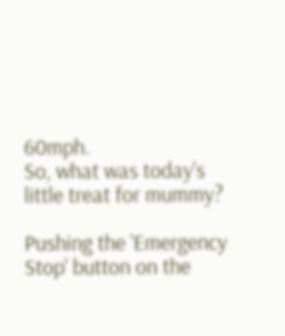60mph.
So, what was today's little treat for mummy?

Pushing the 'Emergency Stop' button on the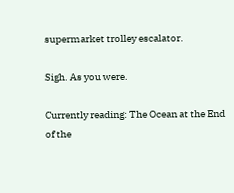supermarket trolley escalator.

Sigh. As you were.

Currently reading: The Ocean at the End of the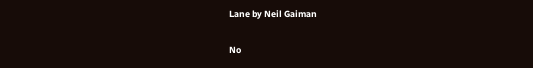Lane by Neil Gaiman

No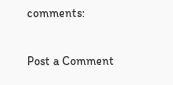comments:

Post a Comment